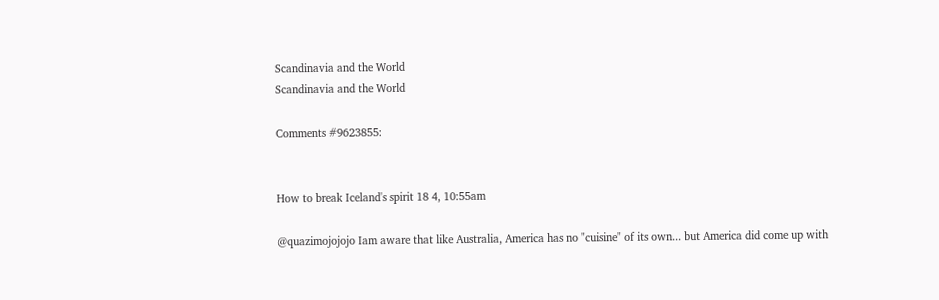Scandinavia and the World
Scandinavia and the World

Comments #9623855:


How to break Iceland's spirit 18 4, 10:55am

@quazimojojojo Iam aware that like Australia, America has no "cuisine" of its own... but America did come up with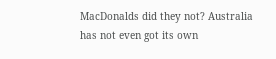MacDonalds did they not? Australia has not even got its own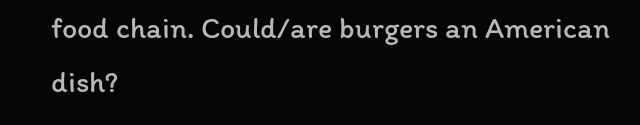food chain. Could/are burgers an American dish?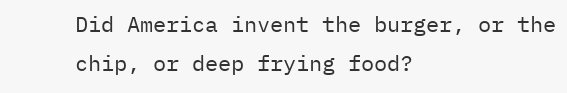Did America invent the burger, or the chip, or deep frying food?